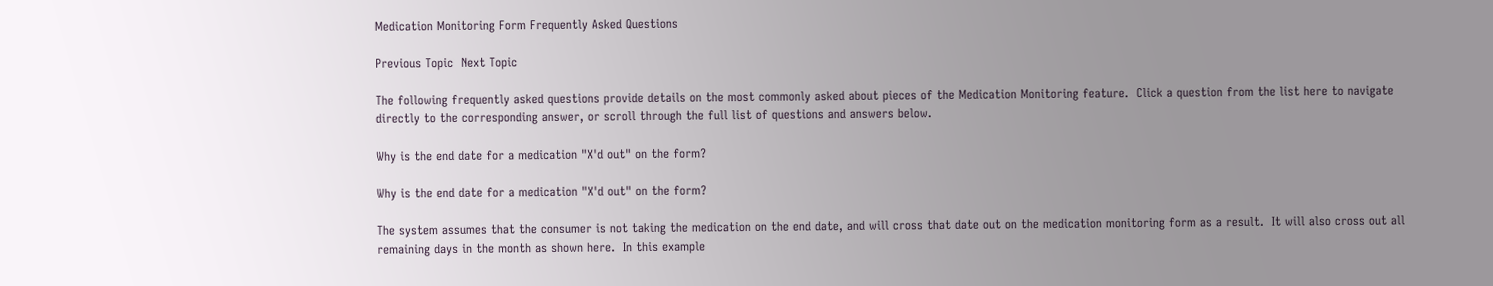Medication Monitoring Form Frequently Asked Questions

Previous Topic  Next Topic

The following frequently asked questions provide details on the most commonly asked about pieces of the Medication Monitoring feature.  Click a question from the list here to navigate directly to the corresponding answer, or scroll through the full list of questions and answers below.

Why is the end date for a medication "X'd out" on the form?

Why is the end date for a medication "X'd out" on the form?

The system assumes that the consumer is not taking the medication on the end date, and will cross that date out on the medication monitoring form as a result.  It will also cross out all remaining days in the month as shown here.  In this example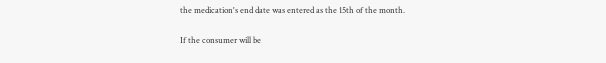the medication's end date was entered as the 15th of the month.

If the consumer will be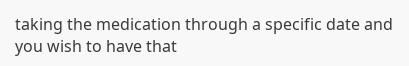taking the medication through a specific date and you wish to have that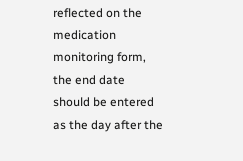reflected on the medication monitoring form, the end date should be entered as the day after the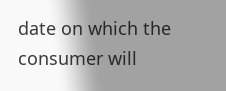date on which the consumer will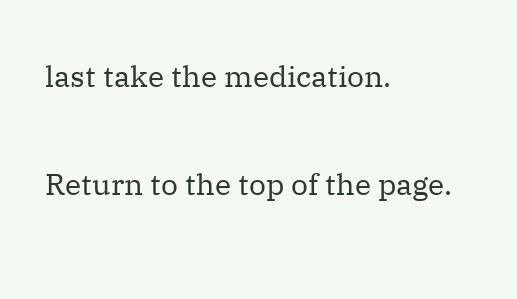last take the medication.

Return to the top of the page.